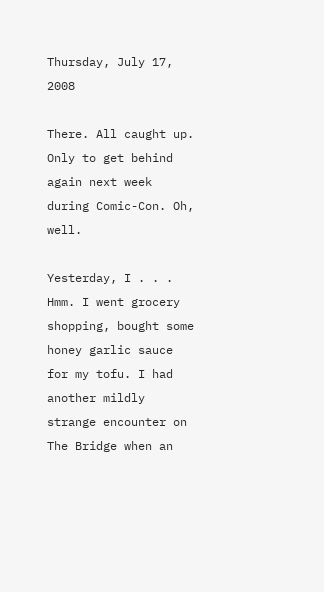Thursday, July 17, 2008

There. All caught up. Only to get behind again next week during Comic-Con. Oh, well.

Yesterday, I . . . Hmm. I went grocery shopping, bought some honey garlic sauce for my tofu. I had another mildly strange encounter on The Bridge when an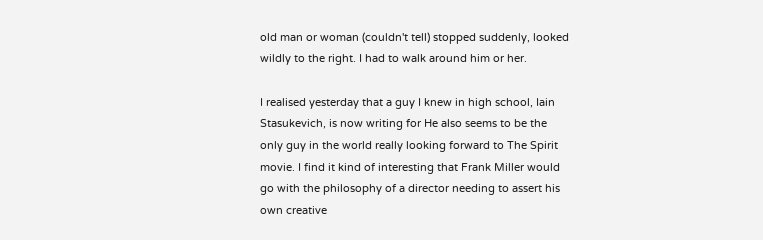old man or woman (couldn't tell) stopped suddenly, looked wildly to the right. I had to walk around him or her.

I realised yesterday that a guy I knew in high school, Iain Stasukevich, is now writing for He also seems to be the only guy in the world really looking forward to The Spirit movie. I find it kind of interesting that Frank Miller would go with the philosophy of a director needing to assert his own creative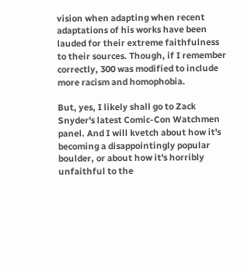vision when adapting when recent adaptations of his works have been lauded for their extreme faithfulness to their sources. Though, if I remember correctly, 300 was modified to include more racism and homophobia.

But, yes, I likely shall go to Zack Snyder's latest Comic-Con Watchmen panel. And I will kvetch about how it's becoming a disappointingly popular boulder, or about how it's horribly unfaithful to the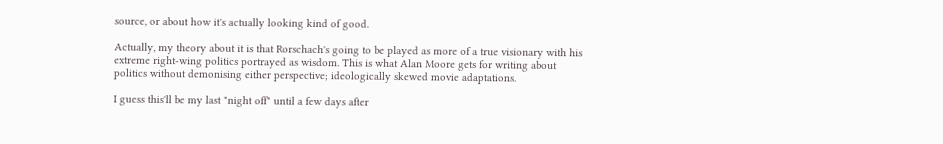source, or about how it's actually looking kind of good.

Actually, my theory about it is that Rorschach's going to be played as more of a true visionary with his extreme right-wing politics portrayed as wisdom. This is what Alan Moore gets for writing about politics without demonising either perspective; ideologically skewed movie adaptations.

I guess this'll be my last "night off" until a few days after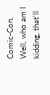Comic-Con. Well, who am I kidding, that'll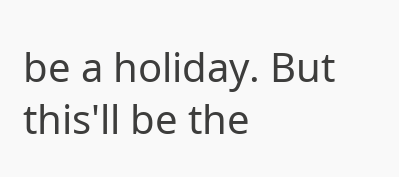be a holiday. But this'll be the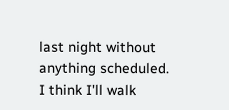last night without anything scheduled. I think I'll walk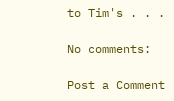to Tim's . . .

No comments:

Post a Comment